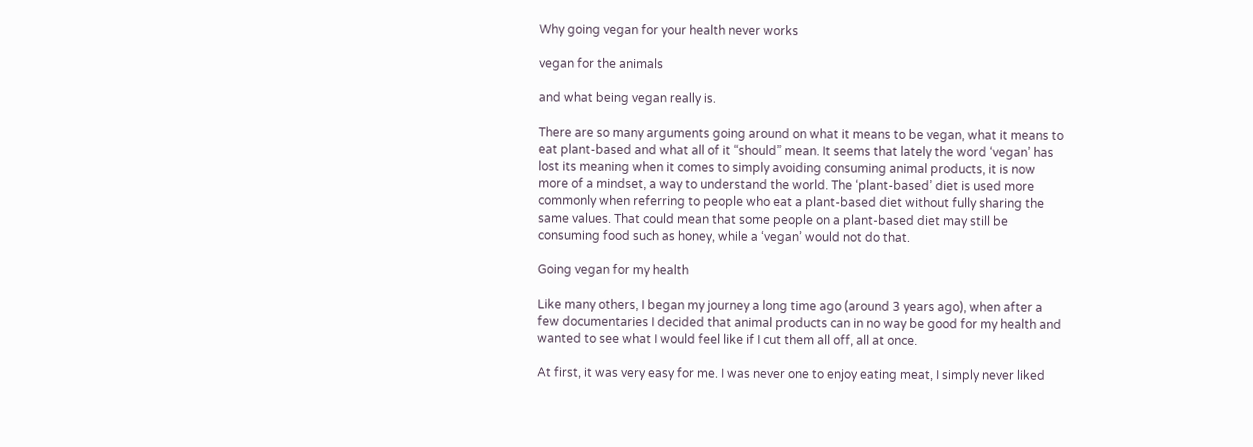Why going vegan for your health never works

vegan for the animals

and what being vegan really is.

There are so many arguments going around on what it means to be vegan, what it means to eat plant-based and what all of it “should” mean. It seems that lately the word ‘vegan’ has lost its meaning when it comes to simply avoiding consuming animal products, it is now more of a mindset, a way to understand the world. The ‘plant-based’ diet is used more commonly when referring to people who eat a plant-based diet without fully sharing the same values. That could mean that some people on a plant-based diet may still be consuming food such as honey, while a ‘vegan’ would not do that.

Going vegan for my health

Like many others, I began my journey a long time ago (around 3 years ago), when after a few documentaries I decided that animal products can in no way be good for my health and wanted to see what I would feel like if I cut them all off, all at once.

At first, it was very easy for me. I was never one to enjoy eating meat, I simply never liked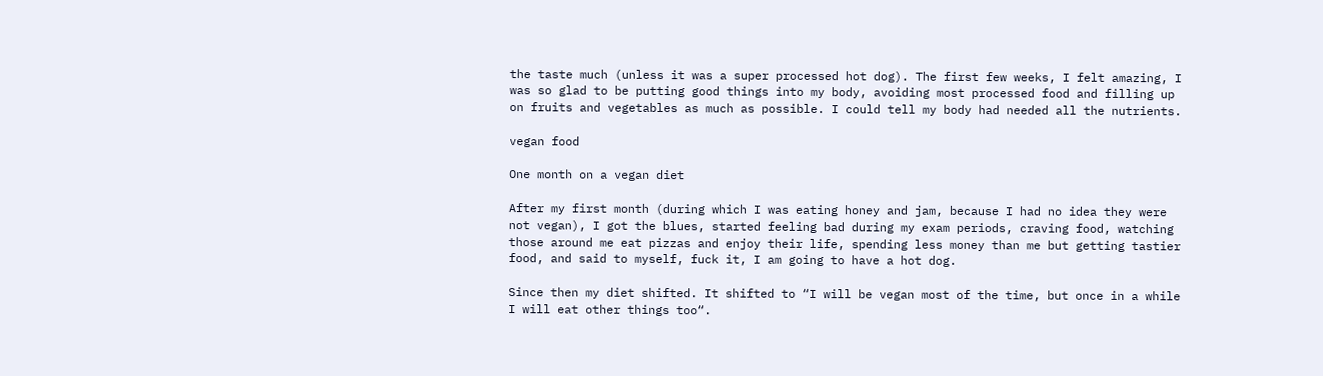the taste much (unless it was a super processed hot dog). The first few weeks, I felt amazing, I was so glad to be putting good things into my body, avoiding most processed food and filling up on fruits and vegetables as much as possible. I could tell my body had needed all the nutrients.

vegan food

One month on a vegan diet

After my first month (during which I was eating honey and jam, because I had no idea they were not vegan), I got the blues, started feeling bad during my exam periods, craving food, watching those around me eat pizzas and enjoy their life, spending less money than me but getting tastier food, and said to myself, fuck it, I am going to have a hot dog.

Since then my diet shifted. It shifted to “I will be vegan most of the time, but once in a while I will eat other things too“.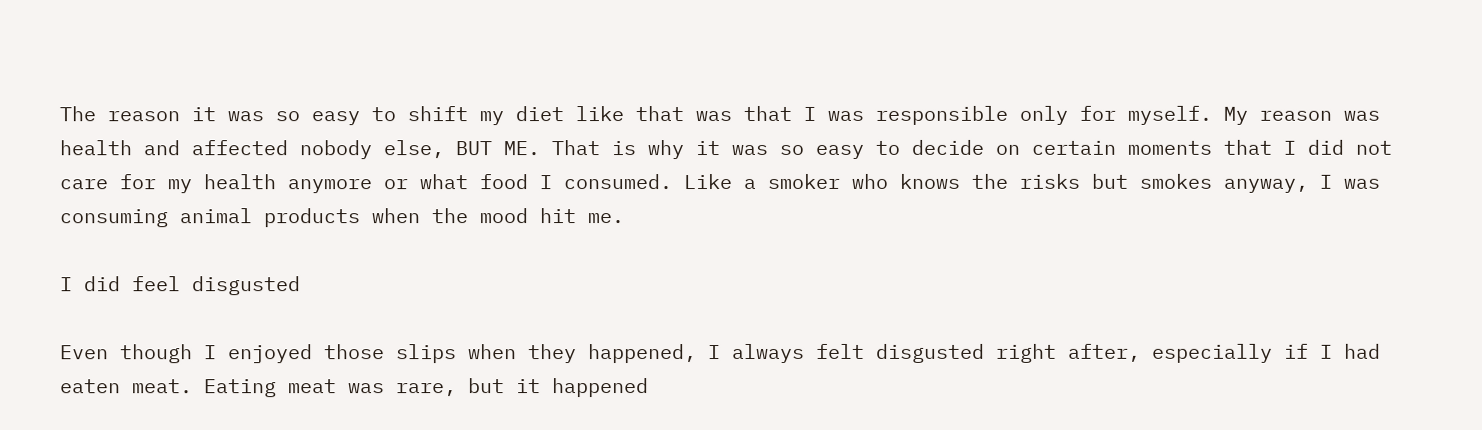The reason it was so easy to shift my diet like that was that I was responsible only for myself. My reason was health and affected nobody else, BUT ME. That is why it was so easy to decide on certain moments that I did not care for my health anymore or what food I consumed. Like a smoker who knows the risks but smokes anyway, I was consuming animal products when the mood hit me.

I did feel disgusted

Even though I enjoyed those slips when they happened, I always felt disgusted right after, especially if I had eaten meat. Eating meat was rare, but it happened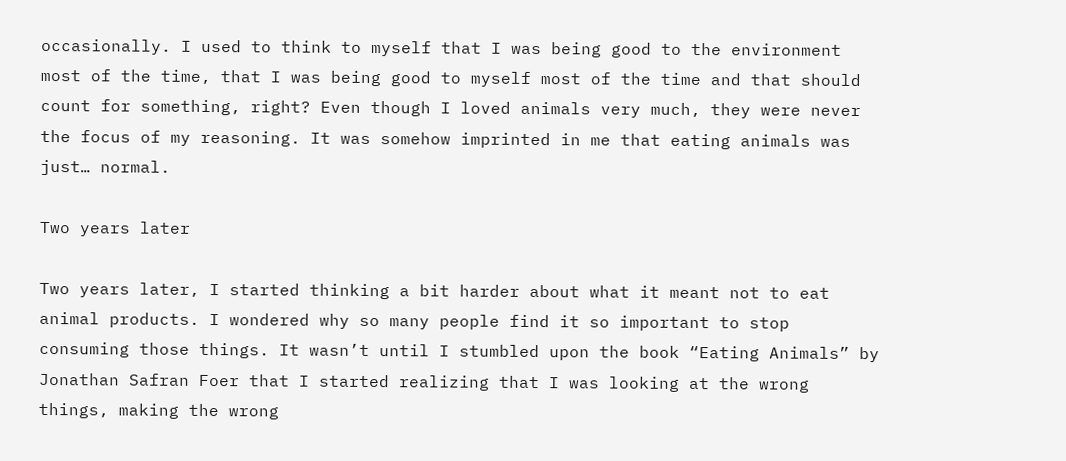occasionally. I used to think to myself that I was being good to the environment most of the time, that I was being good to myself most of the time and that should count for something, right? Even though I loved animals very much, they were never the focus of my reasoning. It was somehow imprinted in me that eating animals was just… normal.

Two years later

Two years later, I started thinking a bit harder about what it meant not to eat animal products. I wondered why so many people find it so important to stop consuming those things. It wasn’t until I stumbled upon the book “Eating Animals” by Jonathan Safran Foer that I started realizing that I was looking at the wrong things, making the wrong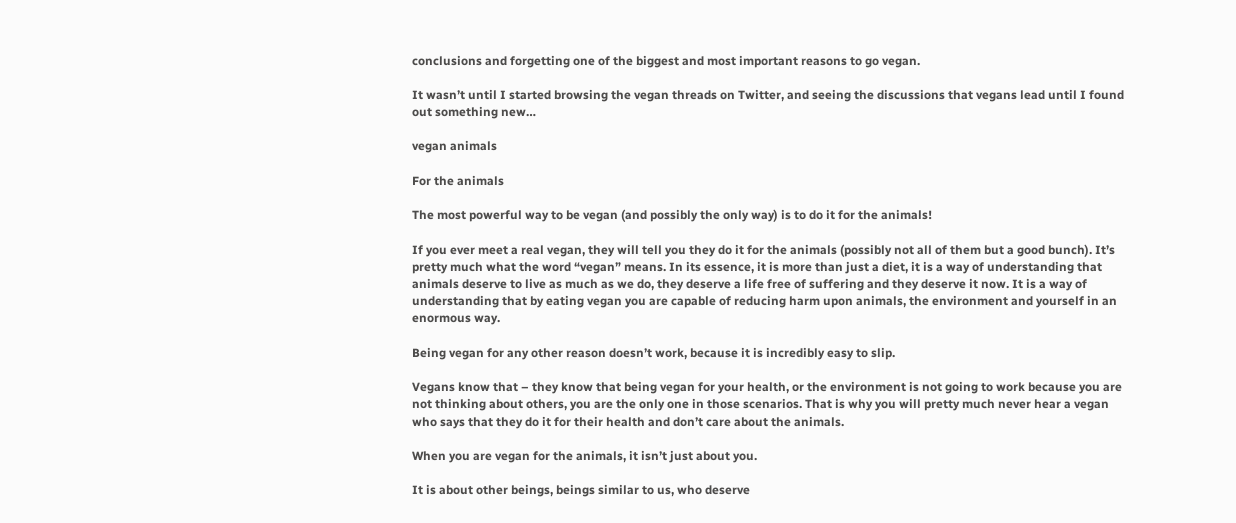conclusions and forgetting one of the biggest and most important reasons to go vegan.

It wasn’t until I started browsing the vegan threads on Twitter, and seeing the discussions that vegans lead until I found out something new…

vegan animals

For the animals

The most powerful way to be vegan (and possibly the only way) is to do it for the animals!

If you ever meet a real vegan, they will tell you they do it for the animals (possibly not all of them but a good bunch). It’s pretty much what the word “vegan” means. In its essence, it is more than just a diet, it is a way of understanding that animals deserve to live as much as we do, they deserve a life free of suffering and they deserve it now. It is a way of understanding that by eating vegan you are capable of reducing harm upon animals, the environment and yourself in an enormous way.

Being vegan for any other reason doesn’t work, because it is incredibly easy to slip.

Vegans know that – they know that being vegan for your health, or the environment is not going to work because you are not thinking about others, you are the only one in those scenarios. That is why you will pretty much never hear a vegan who says that they do it for their health and don’t care about the animals.

When you are vegan for the animals, it isn’t just about you.

It is about other beings, beings similar to us, who deserve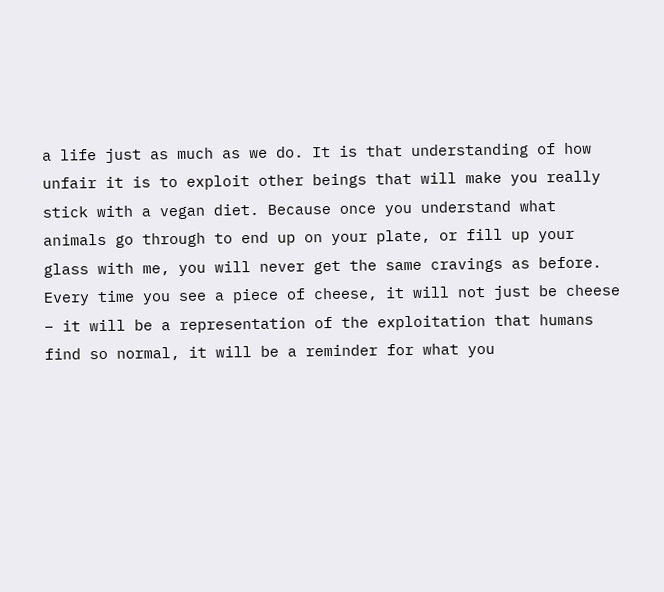a life just as much as we do. It is that understanding of how unfair it is to exploit other beings that will make you really stick with a vegan diet. Because once you understand what animals go through to end up on your plate, or fill up your glass with me, you will never get the same cravings as before. Every time you see a piece of cheese, it will not just be cheese – it will be a representation of the exploitation that humans find so normal, it will be a reminder for what you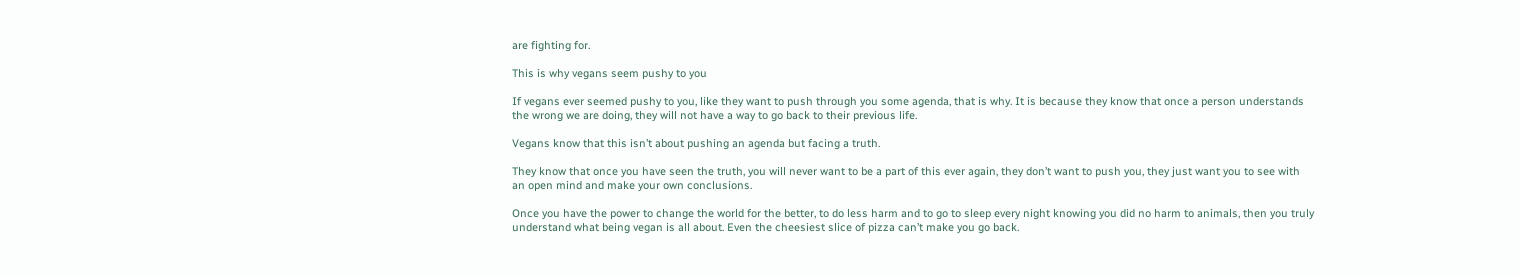are fighting for.

This is why vegans seem pushy to you

If vegans ever seemed pushy to you, like they want to push through you some agenda, that is why. It is because they know that once a person understands the wrong we are doing, they will not have a way to go back to their previous life.

Vegans know that this isn’t about pushing an agenda but facing a truth.

They know that once you have seen the truth, you will never want to be a part of this ever again, they don’t want to push you, they just want you to see with an open mind and make your own conclusions.

Once you have the power to change the world for the better, to do less harm and to go to sleep every night knowing you did no harm to animals, then you truly understand what being vegan is all about. Even the cheesiest slice of pizza can’t make you go back.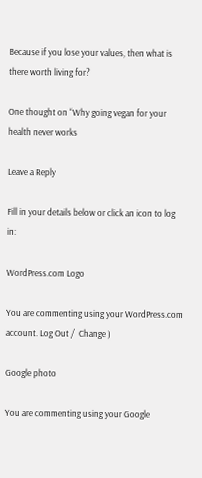Because if you lose your values, then what is there worth living for?

One thought on “Why going vegan for your health never works

Leave a Reply

Fill in your details below or click an icon to log in:

WordPress.com Logo

You are commenting using your WordPress.com account. Log Out /  Change )

Google photo

You are commenting using your Google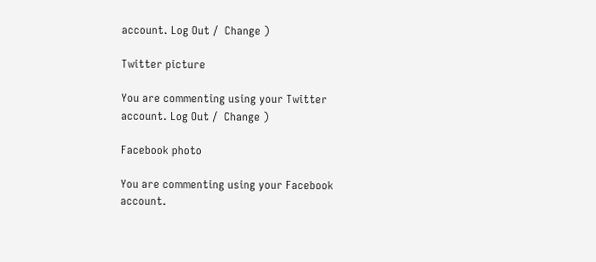account. Log Out /  Change )

Twitter picture

You are commenting using your Twitter account. Log Out /  Change )

Facebook photo

You are commenting using your Facebook account.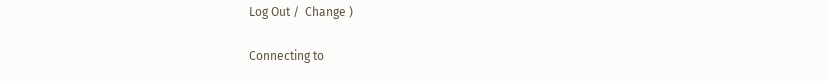Log Out /  Change )

Connecting to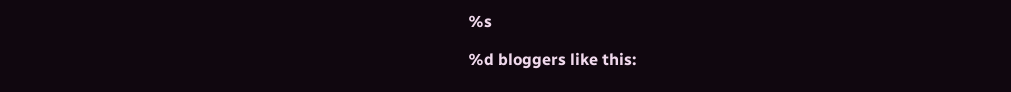%s

%d bloggers like this: